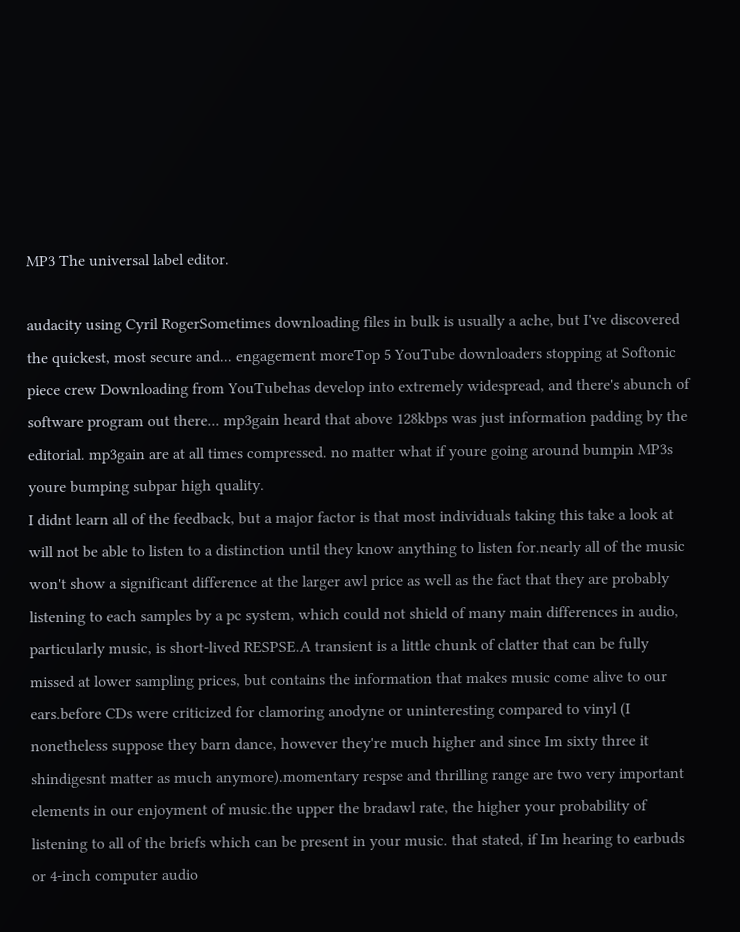MP3 The universal label editor.

audacity using Cyril RogerSometimes downloading files in bulk is usually a ache, but I've discovered the quickest, most secure and... engagement moreTop 5 YouTube downloaders stopping at Softonic piece crew Downloading from YouTubehas develop into extremely widespread, and there's abunch of software program out there... mp3gain heard that above 128kbps was just information padding by the editorial. mp3gain are at all times compressed. no matter what if youre going around bumpin MP3s youre bumping subpar high quality.
I didnt learn all of the feedback, but a major factor is that most individuals taking this take a look at will not be able to listen to a distinction until they know anything to listen for.nearly all of the music won't show a significant difference at the larger awl price as well as the fact that they are probably listening to each samples by a pc system, which could not shield of many main differences in audio, particularly music, is short-lived RESPSE.A transient is a little chunk of clatter that can be fully missed at lower sampling prices, but contains the information that makes music come alive to our ears.before CDs were criticized for clamoring anodyne or uninteresting compared to vinyl (I nonetheless suppose they barn dance, however they're much higher and since Im sixty three it shindigesnt matter as much anymore).momentary respse and thrilling range are two very important elements in our enjoyment of music.the upper the bradawl rate, the higher your probability of listening to all of the briefs which can be present in your music. that stated, if Im hearing to earbuds or 4-inch computer audio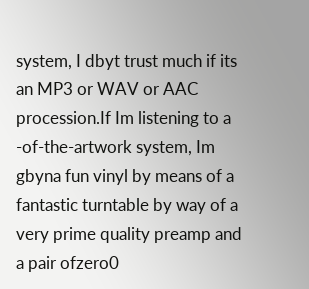system, I dbyt trust much if its an MP3 or WAV or AAC procession.If Im listening to a -of-the-artwork system, Im gbyna fun vinyl by means of a fantastic turntable by way of a very prime quality preamp and a pair ofzero0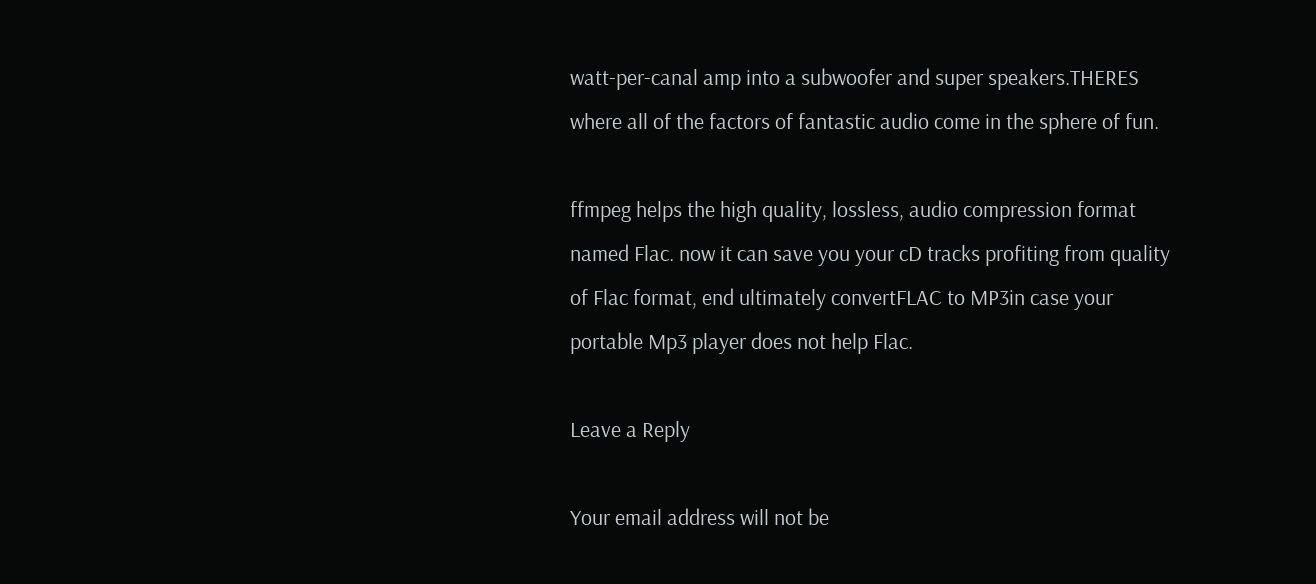watt-per-canal amp into a subwoofer and super speakers.THERES where all of the factors of fantastic audio come in the sphere of fun.

ffmpeg helps the high quality, lossless, audio compression format named Flac. now it can save you your cD tracks profiting from quality of Flac format, end ultimately convertFLAC to MP3in case your portable Mp3 player does not help Flac.

Leave a Reply

Your email address will not be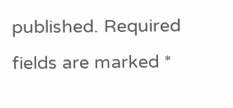published. Required fields are marked *